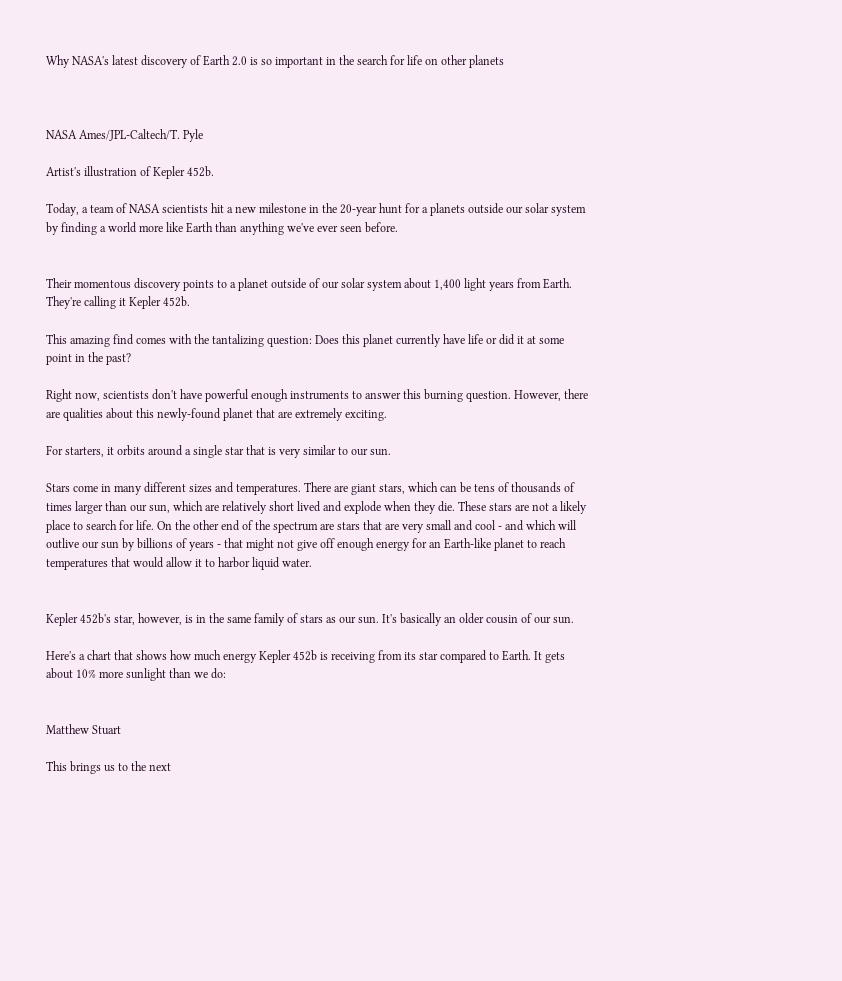Why NASA's latest discovery of Earth 2.0 is so important in the search for life on other planets



NASA Ames/JPL-Caltech/T. Pyle

Artist's illustration of Kepler 452b.

Today, a team of NASA scientists hit a new milestone in the 20-year hunt for a planets outside our solar system by finding a world more like Earth than anything we've ever seen before.


Their momentous discovery points to a planet outside of our solar system about 1,400 light years from Earth. They're calling it Kepler 452b.

This amazing find comes with the tantalizing question: Does this planet currently have life or did it at some point in the past?

Right now, scientists don't have powerful enough instruments to answer this burning question. However, there are qualities about this newly-found planet that are extremely exciting.

For starters, it orbits around a single star that is very similar to our sun.

Stars come in many different sizes and temperatures. There are giant stars, which can be tens of thousands of times larger than our sun, which are relatively short lived and explode when they die. These stars are not a likely place to search for life. On the other end of the spectrum are stars that are very small and cool - and which will outlive our sun by billions of years - that might not give off enough energy for an Earth-like planet to reach temperatures that would allow it to harbor liquid water.


Kepler 452b's star, however, is in the same family of stars as our sun. It's basically an older cousin of our sun.

Here's a chart that shows how much energy Kepler 452b is receiving from its star compared to Earth. It gets about 10% more sunlight than we do:


Matthew Stuart

This brings us to the next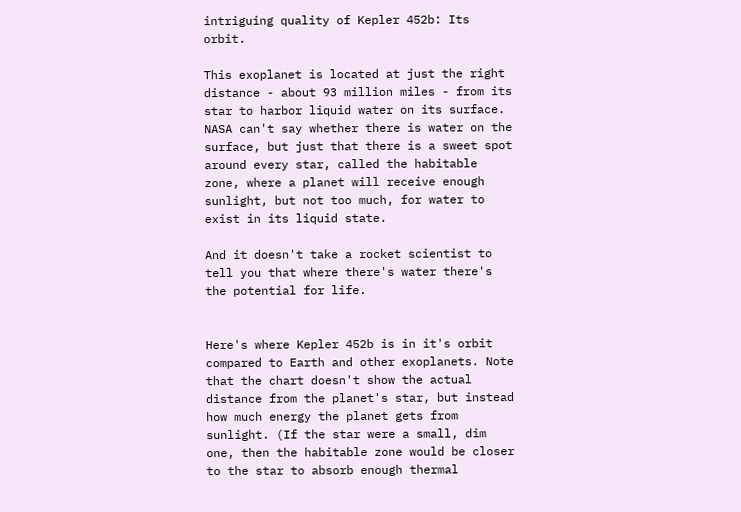intriguing quality of Kepler 452b: Its orbit.

This exoplanet is located at just the right distance - about 93 million miles - from its star to harbor liquid water on its surface. NASA can't say whether there is water on the surface, but just that there is a sweet spot around every star, called the habitable zone, where a planet will receive enough sunlight, but not too much, for water to exist in its liquid state.

And it doesn't take a rocket scientist to tell you that where there's water there's the potential for life.


Here's where Kepler 452b is in it's orbit compared to Earth and other exoplanets. Note that the chart doesn't show the actual distance from the planet's star, but instead how much energy the planet gets from sunlight. (If the star were a small, dim one, then the habitable zone would be closer to the star to absorb enough thermal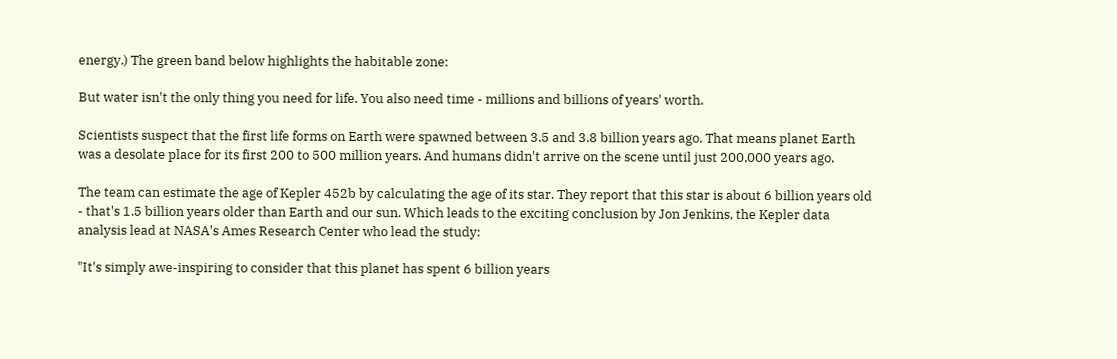energy.) The green band below highlights the habitable zone:

But water isn't the only thing you need for life. You also need time - millions and billions of years' worth.

Scientists suspect that the first life forms on Earth were spawned between 3.5 and 3.8 billion years ago. That means planet Earth was a desolate place for its first 200 to 500 million years. And humans didn't arrive on the scene until just 200,000 years ago.

The team can estimate the age of Kepler 452b by calculating the age of its star. They report that this star is about 6 billion years old - that's 1.5 billion years older than Earth and our sun. Which leads to the exciting conclusion by Jon Jenkins, the Kepler data analysis lead at NASA's Ames Research Center who lead the study:

"It's simply awe-inspiring to consider that this planet has spent 6 billion years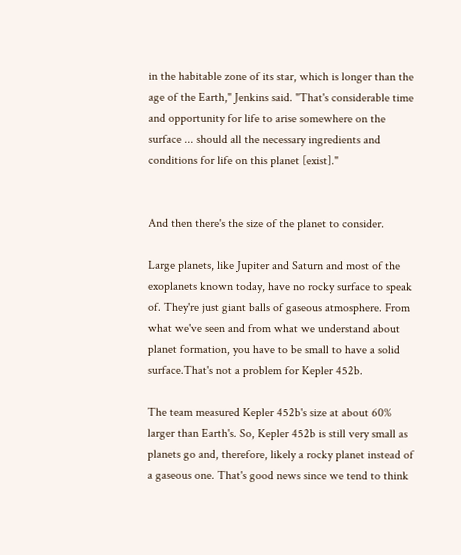in the habitable zone of its star, which is longer than the age of the Earth," Jenkins said. "That's considerable time and opportunity for life to arise somewhere on the surface ... should all the necessary ingredients and conditions for life on this planet [exist]."


And then there's the size of the planet to consider.

Large planets, like Jupiter and Saturn and most of the exoplanets known today, have no rocky surface to speak of. They're just giant balls of gaseous atmosphere. From what we've seen and from what we understand about planet formation, you have to be small to have a solid surface.That's not a problem for Kepler 452b.

The team measured Kepler 452b's size at about 60% larger than Earth's. So, Kepler 452b is still very small as planets go and, therefore, likely a rocky planet instead of a gaseous one. That's good news since we tend to think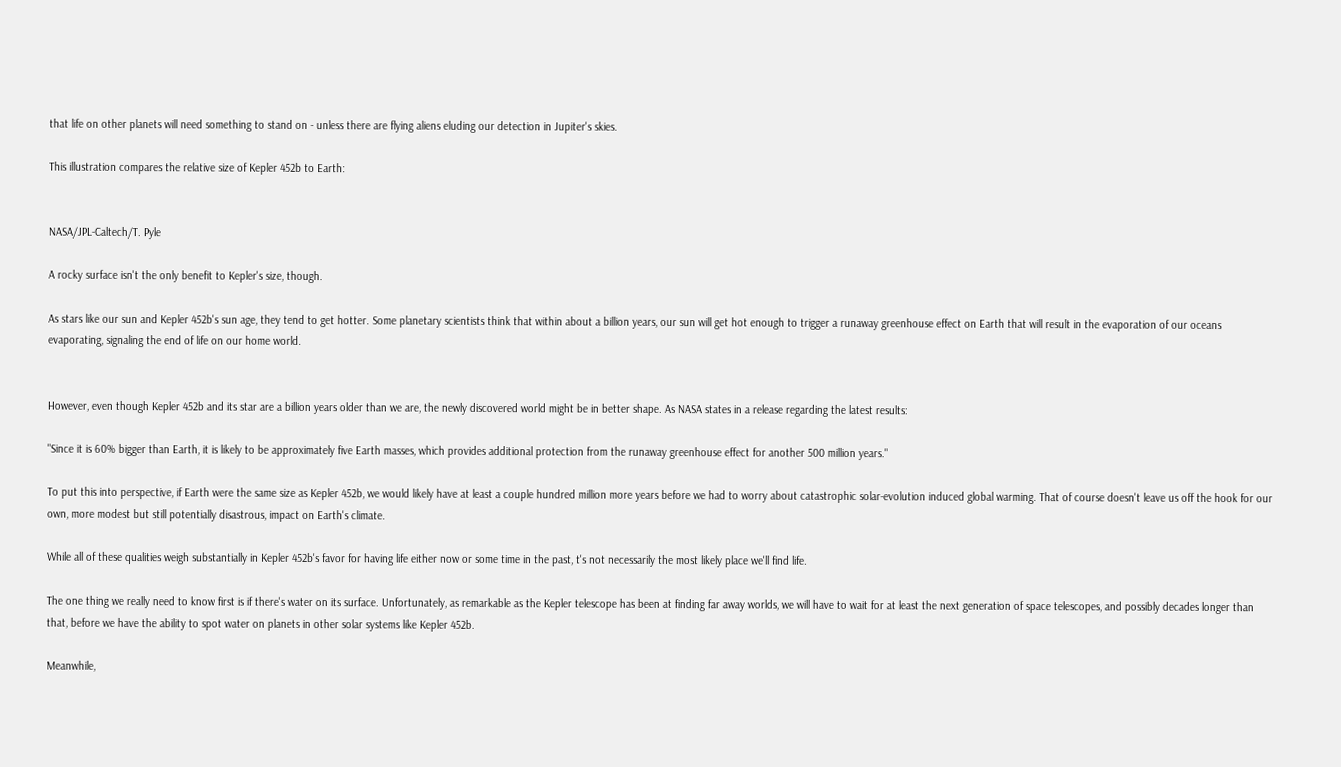that life on other planets will need something to stand on - unless there are flying aliens eluding our detection in Jupiter's skies.

This illustration compares the relative size of Kepler 452b to Earth:


NASA/JPL-Caltech/T. Pyle

A rocky surface isn't the only benefit to Kepler's size, though.

As stars like our sun and Kepler 452b's sun age, they tend to get hotter. Some planetary scientists think that within about a billion years, our sun will get hot enough to trigger a runaway greenhouse effect on Earth that will result in the evaporation of our oceans evaporating, signaling the end of life on our home world.


However, even though Kepler 452b and its star are a billion years older than we are, the newly discovered world might be in better shape. As NASA states in a release regarding the latest results:

"Since it is 60% bigger than Earth, it is likely to be approximately five Earth masses, which provides additional protection from the runaway greenhouse effect for another 500 million years."

To put this into perspective, if Earth were the same size as Kepler 452b, we would likely have at least a couple hundred million more years before we had to worry about catastrophic solar-evolution induced global warming. That of course doesn't leave us off the hook for our own, more modest but still potentially disastrous, impact on Earth's climate.

While all of these qualities weigh substantially in Kepler 452b's favor for having life either now or some time in the past, t's not necessarily the most likely place we'll find life.

The one thing we really need to know first is if there's water on its surface. Unfortunately, as remarkable as the Kepler telescope has been at finding far away worlds, we will have to wait for at least the next generation of space telescopes, and possibly decades longer than that, before we have the ability to spot water on planets in other solar systems like Kepler 452b.

Meanwhile,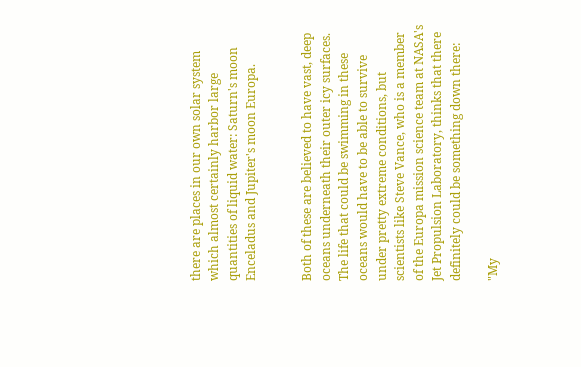there are places in our own solar system which almost certainly harbor large quantities of liquid water: Saturn's moon Enceladus and Jupiter's moon Europa.


Both of these are believed to have vast, deep oceans underneath their outer icy surfaces. The life that could be swimming in these oceans would have to be able to survive under pretty extreme conditions, but scientists like Steve Vance, who is a member of the Europa mission science team at NASA's Jet Propulsion Laboratory, thinks that there definitely could be something down there:

"My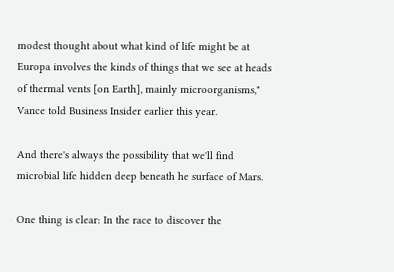modest thought about what kind of life might be at Europa involves the kinds of things that we see at heads of thermal vents [on Earth], mainly microorganisms," Vance told Business Insider earlier this year.

And there's always the possibility that we'll find microbial life hidden deep beneath he surface of Mars.

One thing is clear: In the race to discover the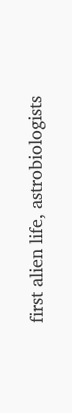first alien life, astrobiologists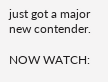just got a major new contender.

NOW WATCH: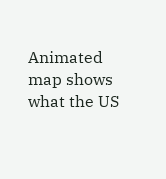Animated map shows what the US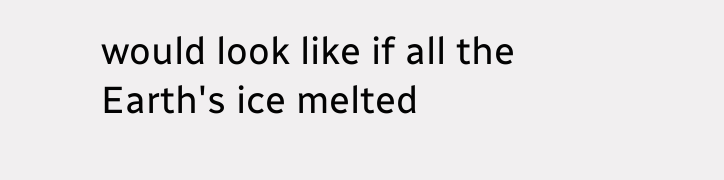would look like if all the Earth's ice melted